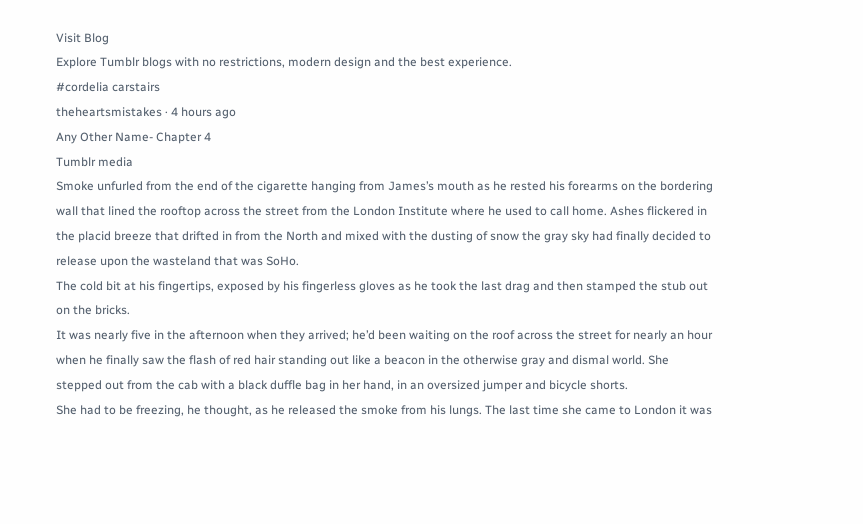Visit Blog
Explore Tumblr blogs with no restrictions, modern design and the best experience.
#cordelia carstairs
theheartsmistakes · 4 hours ago
Any Other Name- Chapter 4
Tumblr media
Smoke unfurled from the end of the cigarette hanging from James’s mouth as he rested his forearms on the bordering wall that lined the rooftop across the street from the London Institute where he used to call home. Ashes flickered in the placid breeze that drifted in from the North and mixed with the dusting of snow the gray sky had finally decided to release upon the wasteland that was SoHo.
The cold bit at his fingertips, exposed by his fingerless gloves as he took the last drag and then stamped the stub out on the bricks.
It was nearly five in the afternoon when they arrived; he’d been waiting on the roof across the street for nearly an hour when he finally saw the flash of red hair standing out like a beacon in the otherwise gray and dismal world. She stepped out from the cab with a black duffle bag in her hand, in an oversized jumper and bicycle shorts.
She had to be freezing, he thought, as he released the smoke from his lungs. The last time she came to London it was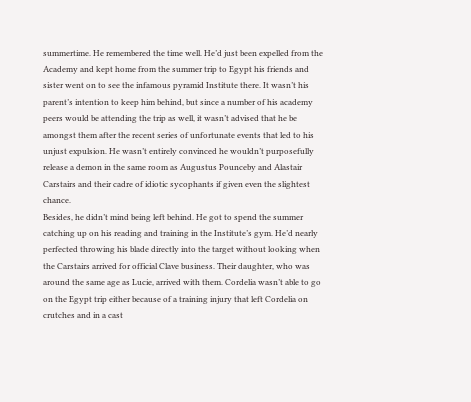summertime. He remembered the time well. He’d just been expelled from the Academy and kept home from the summer trip to Egypt his friends and sister went on to see the infamous pyramid Institute there. It wasn’t his parent’s intention to keep him behind, but since a number of his academy peers would be attending the trip as well, it wasn’t advised that he be amongst them after the recent series of unfortunate events that led to his unjust expulsion. He wasn’t entirely convinced he wouldn’t purposefully release a demon in the same room as Augustus Pounceby and Alastair Carstairs and their cadre of idiotic sycophants if given even the slightest chance.
Besides, he didn’t mind being left behind. He got to spend the summer catching up on his reading and training in the Institute’s gym. He’d nearly perfected throwing his blade directly into the target without looking when the Carstairs arrived for official Clave business. Their daughter, who was around the same age as Lucie, arrived with them. Cordelia wasn’t able to go on the Egypt trip either because of a training injury that left Cordelia on crutches and in a cast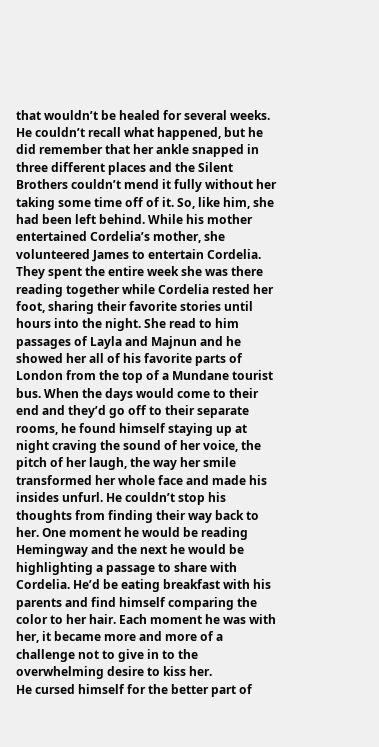that wouldn’t be healed for several weeks. He couldn’t recall what happened, but he did remember that her ankle snapped in three different places and the Silent Brothers couldn’t mend it fully without her taking some time off of it. So, like him, she had been left behind. While his mother entertained Cordelia’s mother, she volunteered James to entertain Cordelia.
They spent the entire week she was there reading together while Cordelia rested her foot, sharing their favorite stories until hours into the night. She read to him passages of Layla and Majnun and he showed her all of his favorite parts of London from the top of a Mundane tourist bus. When the days would come to their end and they’d go off to their separate rooms, he found himself staying up at night craving the sound of her voice, the pitch of her laugh, the way her smile transformed her whole face and made his insides unfurl. He couldn’t stop his thoughts from finding their way back to her. One moment he would be reading Hemingway and the next he would be highlighting a passage to share with Cordelia. He’d be eating breakfast with his parents and find himself comparing the color to her hair. Each moment he was with her, it became more and more of a challenge not to give in to the overwhelming desire to kiss her.
He cursed himself for the better part of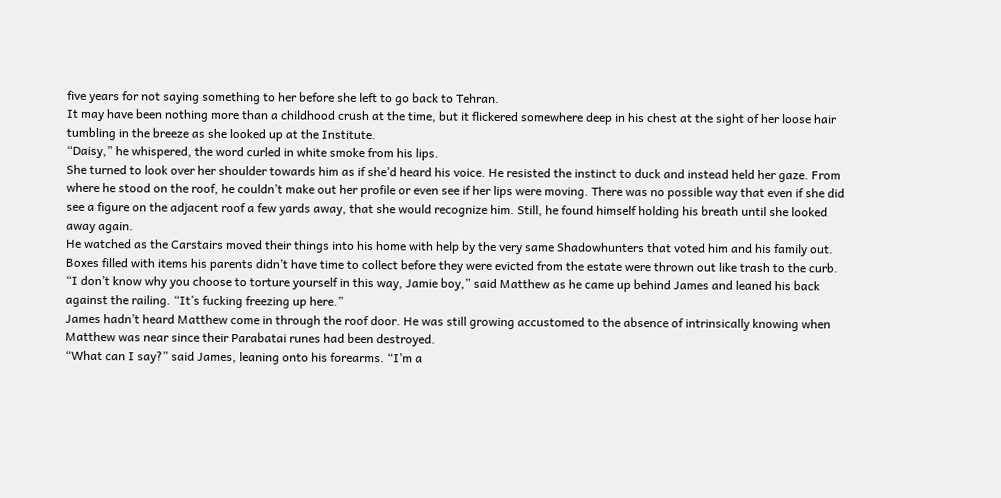five years for not saying something to her before she left to go back to Tehran.
It may have been nothing more than a childhood crush at the time, but it flickered somewhere deep in his chest at the sight of her loose hair tumbling in the breeze as she looked up at the Institute.
“Daisy,” he whispered, the word curled in white smoke from his lips.
She turned to look over her shoulder towards him as if she’d heard his voice. He resisted the instinct to duck and instead held her gaze. From where he stood on the roof, he couldn’t make out her profile or even see if her lips were moving. There was no possible way that even if she did see a figure on the adjacent roof a few yards away, that she would recognize him. Still, he found himself holding his breath until she looked away again.
He watched as the Carstairs moved their things into his home with help by the very same Shadowhunters that voted him and his family out. Boxes filled with items his parents didn’t have time to collect before they were evicted from the estate were thrown out like trash to the curb.
“I don’t know why you choose to torture yourself in this way, Jamie boy,” said Matthew as he came up behind James and leaned his back against the railing. “It’s fucking freezing up here.”
James hadn’t heard Matthew come in through the roof door. He was still growing accustomed to the absence of intrinsically knowing when Matthew was near since their Parabatai runes had been destroyed.
“What can I say?” said James, leaning onto his forearms. “I’m a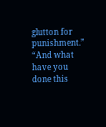glutton for punishment.”
“And what have you done this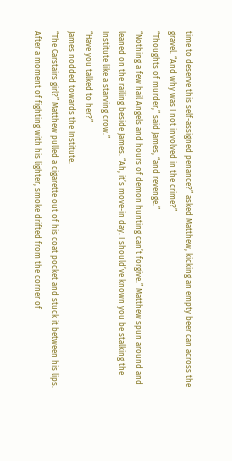time to deserve this self-assigned penance?” asked Matthew, kicking an empty beer can across the gravel. “And why was I not involved in the crime?”
“Thoughts of murder,” said James, “and revenge.”
“Nothing a few hail Angels and hours of demon hunting can’t forgive.” Matthew spun around and leaned on the railing beside James. “Ah, it’s move-in day. I should’ve known you be stalking the Institute like a starving crow.”
“Have you talked to her?”
James nodded towards the Institute.
“The Carstairs girl?” Matthew pulled a cigarette out of his coat pocket and stuck it between his lips. After a moment of fighting with his lighter, smoke drifted from the corner of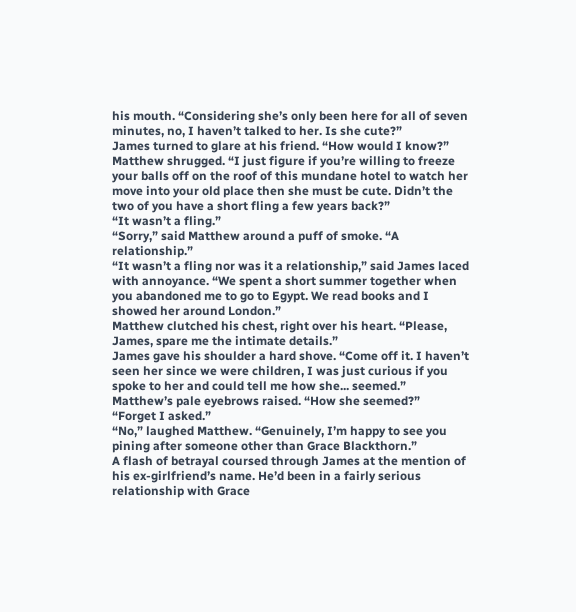his mouth. “Considering she’s only been here for all of seven minutes, no, I haven’t talked to her. Is she cute?”
James turned to glare at his friend. “How would I know?”
Matthew shrugged. “I just figure if you’re willing to freeze your balls off on the roof of this mundane hotel to watch her move into your old place then she must be cute. Didn’t the two of you have a short fling a few years back?”
“It wasn’t a fling.”
“Sorry,” said Matthew around a puff of smoke. “A relationship.”
“It wasn’t a fling nor was it a relationship,” said James laced with annoyance. “We spent a short summer together when you abandoned me to go to Egypt. We read books and I showed her around London.”
Matthew clutched his chest, right over his heart. “Please, James, spare me the intimate details.”
James gave his shoulder a hard shove. “Come off it. I haven’t seen her since we were children, I was just curious if you spoke to her and could tell me how she... seemed.”
Matthew’s pale eyebrows raised. “How she seemed?”
“Forget I asked.”
“No,” laughed Matthew. “Genuinely, I’m happy to see you pining after someone other than Grace Blackthorn.”
A flash of betrayal coursed through James at the mention of his ex-girlfriend’s name. He’d been in a fairly serious relationship with Grace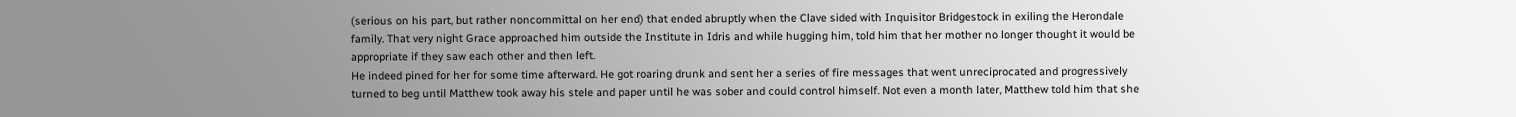(serious on his part, but rather noncommittal on her end) that ended abruptly when the Clave sided with Inquisitor Bridgestock in exiling the Herondale family. That very night Grace approached him outside the Institute in Idris and while hugging him, told him that her mother no longer thought it would be appropriate if they saw each other and then left.
He indeed pined for her for some time afterward. He got roaring drunk and sent her a series of fire messages that went unreciprocated and progressively turned to beg until Matthew took away his stele and paper until he was sober and could control himself. Not even a month later, Matthew told him that she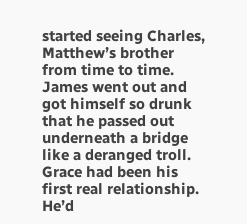started seeing Charles, Matthew’s brother from time to time. James went out and got himself so drunk that he passed out underneath a bridge like a deranged troll.
Grace had been his first real relationship. He’d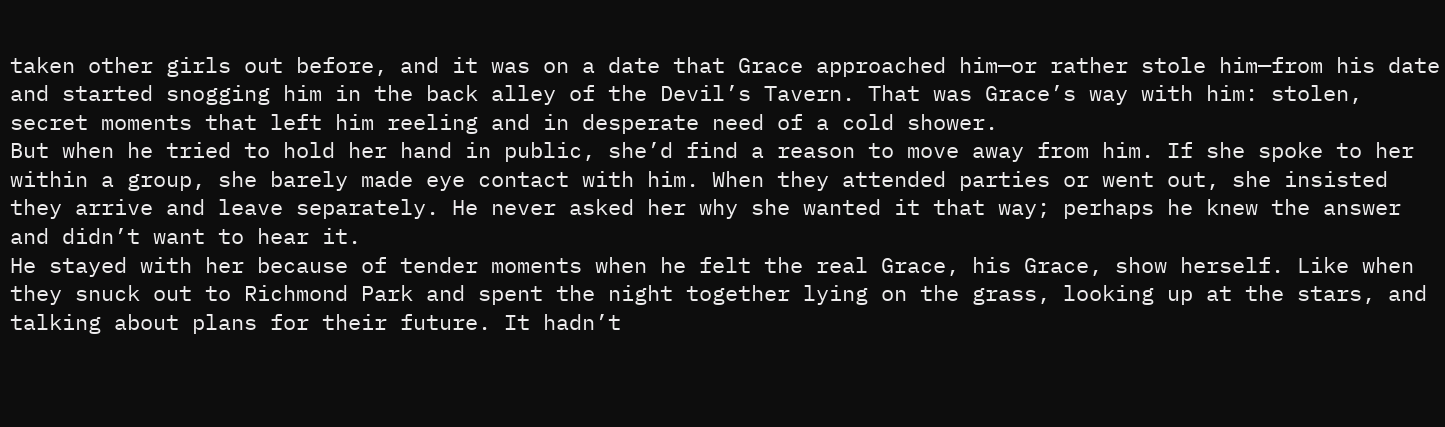taken other girls out before, and it was on a date that Grace approached him—or rather stole him—from his date and started snogging him in the back alley of the Devil’s Tavern. That was Grace’s way with him: stolen, secret moments that left him reeling and in desperate need of a cold shower.
But when he tried to hold her hand in public, she’d find a reason to move away from him. If she spoke to her within a group, she barely made eye contact with him. When they attended parties or went out, she insisted they arrive and leave separately. He never asked her why she wanted it that way; perhaps he knew the answer and didn’t want to hear it.
He stayed with her because of tender moments when he felt the real Grace, his Grace, show herself. Like when they snuck out to Richmond Park and spent the night together lying on the grass, looking up at the stars, and talking about plans for their future. It hadn’t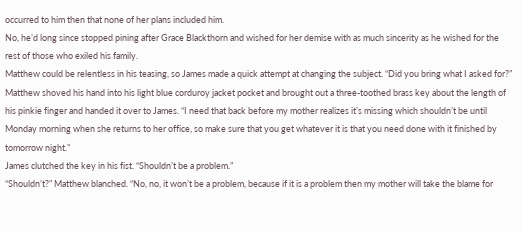occurred to him then that none of her plans included him.
No, he’d long since stopped pining after Grace Blackthorn and wished for her demise with as much sincerity as he wished for the rest of those who exiled his family.
Matthew could be relentless in his teasing, so James made a quick attempt at changing the subject. “Did you bring what I asked for?”
Matthew shoved his hand into his light blue corduroy jacket pocket and brought out a three-toothed brass key about the length of his pinkie finger and handed it over to James. “I need that back before my mother realizes it’s missing which shouldn’t be until Monday morning when she returns to her office, so make sure that you get whatever it is that you need done with it finished by tomorrow night.”
James clutched the key in his fist. “Shouldn’t be a problem.”
“Shouldn’t?” Matthew blanched. “No, no, it won’t be a problem, because if it is a problem then my mother will take the blame for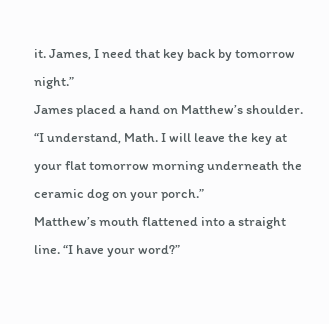it. James, I need that key back by tomorrow night.”
James placed a hand on Matthew’s shoulder. “I understand, Math. I will leave the key at your flat tomorrow morning underneath the ceramic dog on your porch.”
Matthew’s mouth flattened into a straight line. “I have your word?”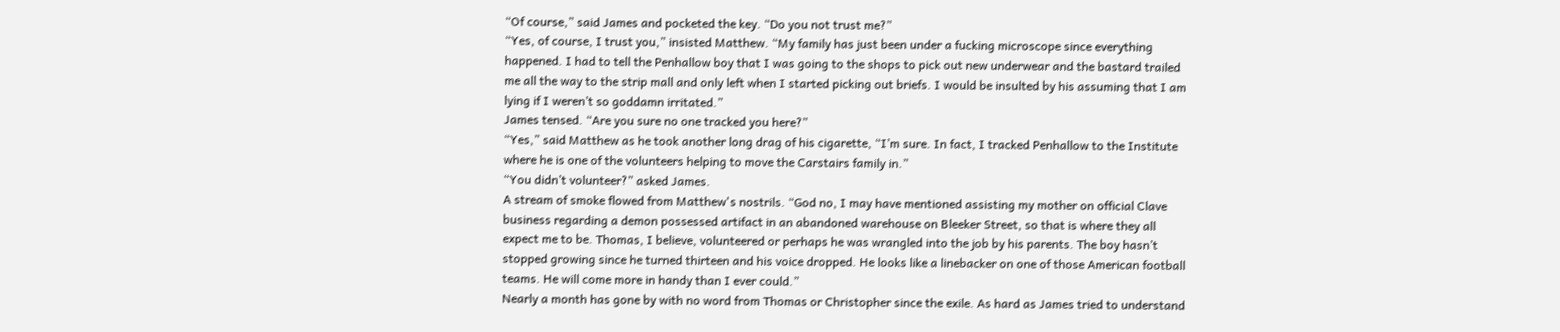“Of course,” said James and pocketed the key. “Do you not trust me?”
“Yes, of course, I trust you,” insisted Matthew. “My family has just been under a fucking microscope since everything happened. I had to tell the Penhallow boy that I was going to the shops to pick out new underwear and the bastard trailed me all the way to the strip mall and only left when I started picking out briefs. I would be insulted by his assuming that I am lying if I weren’t so goddamn irritated.”
James tensed. “Are you sure no one tracked you here?”
“Yes,” said Matthew as he took another long drag of his cigarette, “I’m sure. In fact, I tracked Penhallow to the Institute where he is one of the volunteers helping to move the Carstairs family in.”
“You didn’t volunteer?” asked James.
A stream of smoke flowed from Matthew's nostrils. “God no, I may have mentioned assisting my mother on official Clave business regarding a demon possessed artifact in an abandoned warehouse on Bleeker Street, so that is where they all expect me to be. Thomas, I believe, volunteered or perhaps he was wrangled into the job by his parents. The boy hasn’t stopped growing since he turned thirteen and his voice dropped. He looks like a linebacker on one of those American football teams. He will come more in handy than I ever could.”
Nearly a month has gone by with no word from Thomas or Christopher since the exile. As hard as James tried to understand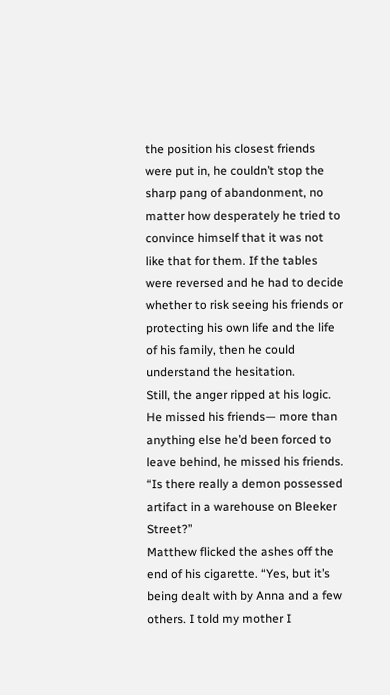the position his closest friends were put in, he couldn’t stop the sharp pang of abandonment, no matter how desperately he tried to convince himself that it was not like that for them. If the tables were reversed and he had to decide whether to risk seeing his friends or protecting his own life and the life of his family, then he could understand the hesitation.
Still, the anger ripped at his logic. He missed his friends— more than anything else he’d been forced to leave behind, he missed his friends.
“Is there really a demon possessed artifact in a warehouse on Bleeker Street?”
Matthew flicked the ashes off the end of his cigarette. “Yes, but it’s being dealt with by Anna and a few others. I told my mother I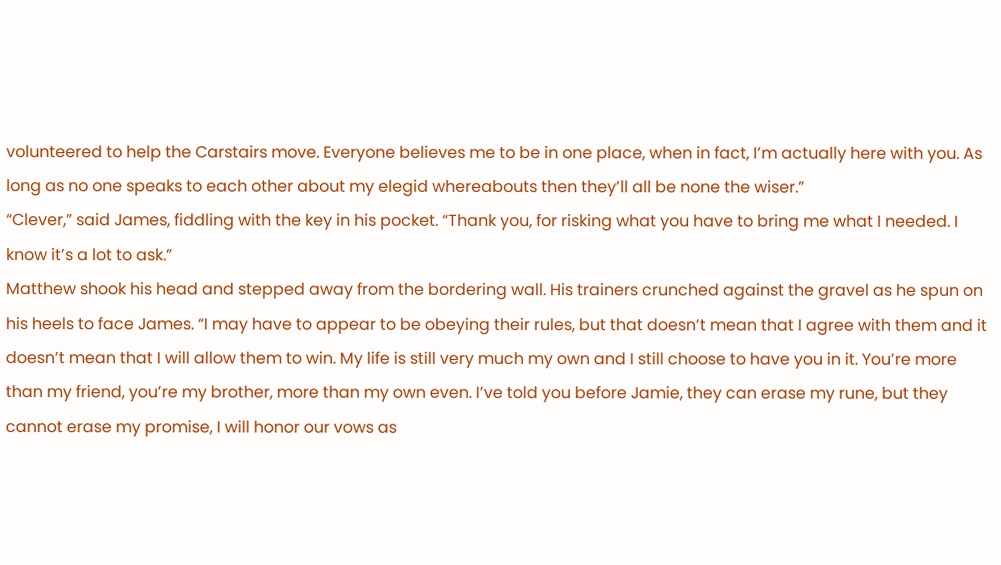volunteered to help the Carstairs move. Everyone believes me to be in one place, when in fact, I’m actually here with you. As long as no one speaks to each other about my elegid whereabouts then they’ll all be none the wiser.”
“Clever,” said James, fiddling with the key in his pocket. “Thank you, for risking what you have to bring me what I needed. I know it’s a lot to ask.”
Matthew shook his head and stepped away from the bordering wall. His trainers crunched against the gravel as he spun on his heels to face James. “I may have to appear to be obeying their rules, but that doesn’t mean that I agree with them and it doesn’t mean that I will allow them to win. My life is still very much my own and I still choose to have you in it. You’re more than my friend, you’re my brother, more than my own even. I’ve told you before Jamie, they can erase my rune, but they cannot erase my promise, I will honor our vows as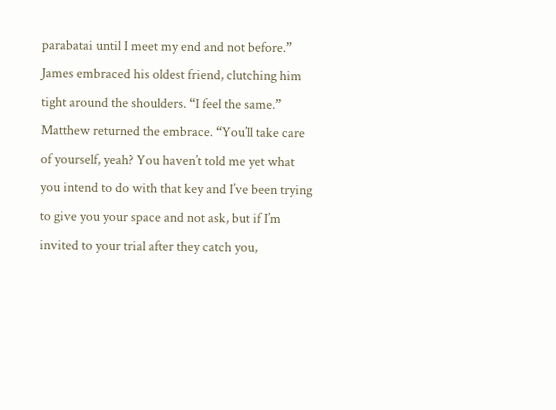parabatai until I meet my end and not before.”
James embraced his oldest friend, clutching him tight around the shoulders. “I feel the same.”
Matthew returned the embrace. “You’ll take care of yourself, yeah? You haven’t told me yet what you intend to do with that key and I’ve been trying to give you your space and not ask, but if I’m invited to your trial after they catch you,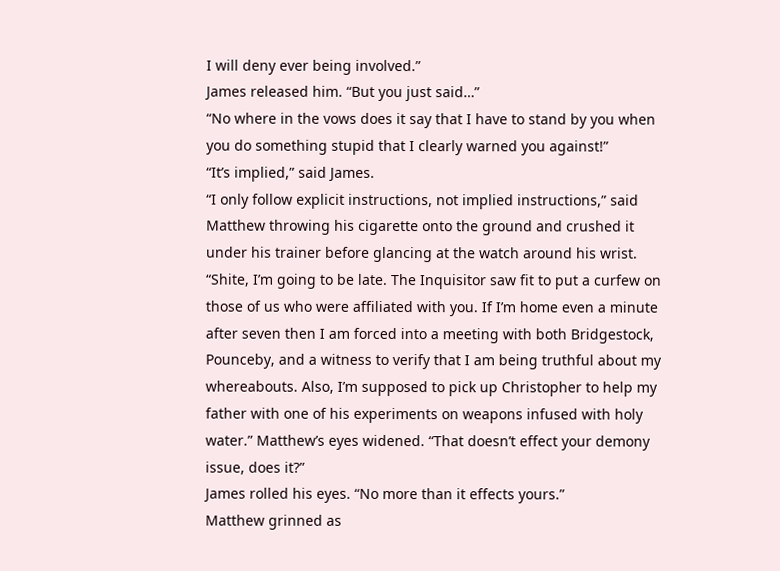I will deny ever being involved.”
James released him. “But you just said…”
“No where in the vows does it say that I have to stand by you when you do something stupid that I clearly warned you against!”
“It’s implied,” said James.
“I only follow explicit instructions, not implied instructions,” said Matthew throwing his cigarette onto the ground and crushed it under his trainer before glancing at the watch around his wrist. “Shite, I’m going to be late. The Inquisitor saw fit to put a curfew on those of us who were affiliated with you. If I’m home even a minute after seven then I am forced into a meeting with both Bridgestock, Pounceby, and a witness to verify that I am being truthful about my whereabouts. Also, I’m supposed to pick up Christopher to help my father with one of his experiments on weapons infused with holy water.” Matthew’s eyes widened. “That doesn’t effect your demony issue, does it?”
James rolled his eyes. “No more than it effects yours.”
Matthew grinned as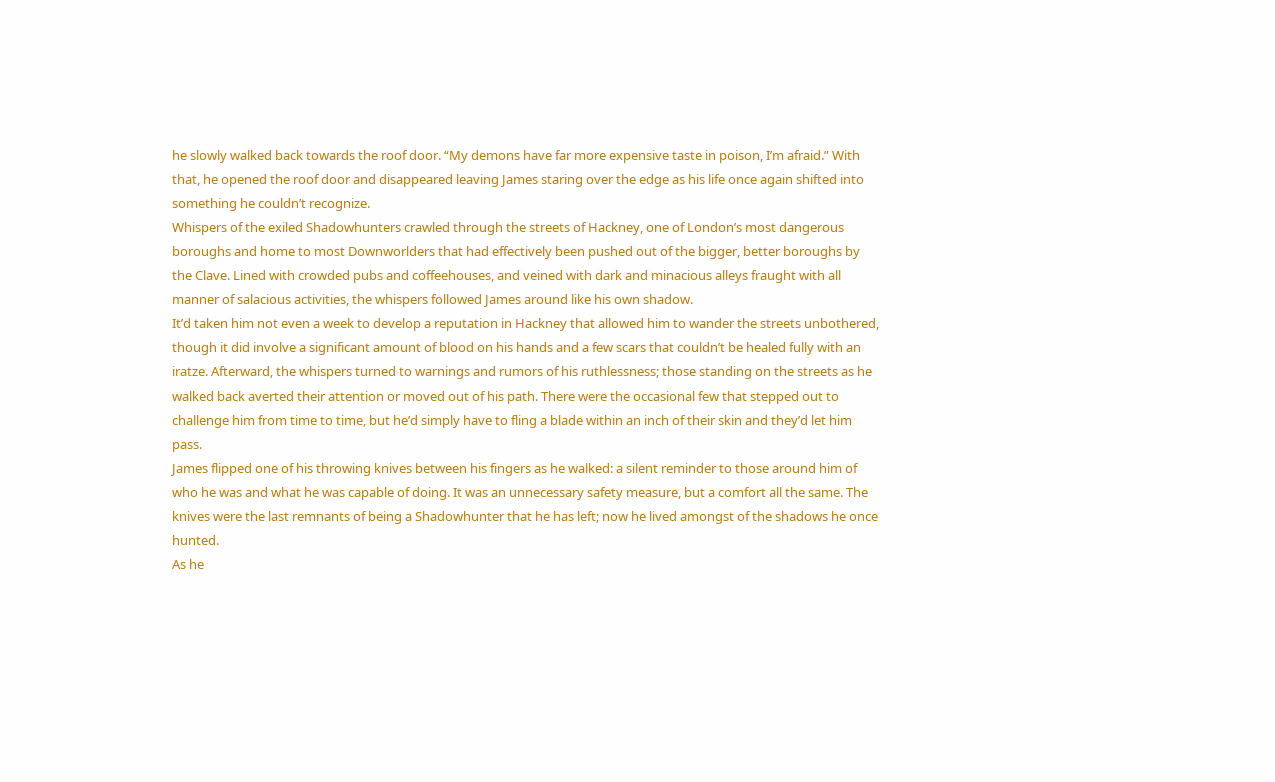he slowly walked back towards the roof door. “My demons have far more expensive taste in poison, I’m afraid.” With that, he opened the roof door and disappeared leaving James staring over the edge as his life once again shifted into something he couldn’t recognize.
Whispers of the exiled Shadowhunters crawled through the streets of Hackney, one of London’s most dangerous boroughs and home to most Downworlders that had effectively been pushed out of the bigger, better boroughs by the Clave. Lined with crowded pubs and coffeehouses, and veined with dark and minacious alleys fraught with all manner of salacious activities, the whispers followed James around like his own shadow.
It’d taken him not even a week to develop a reputation in Hackney that allowed him to wander the streets unbothered, though it did involve a significant amount of blood on his hands and a few scars that couldn’t be healed fully with an iratze. Afterward, the whispers turned to warnings and rumors of his ruthlessness; those standing on the streets as he walked back averted their attention or moved out of his path. There were the occasional few that stepped out to challenge him from time to time, but he’d simply have to fling a blade within an inch of their skin and they’d let him pass.
James flipped one of his throwing knives between his fingers as he walked: a silent reminder to those around him of who he was and what he was capable of doing. It was an unnecessary safety measure, but a comfort all the same. The knives were the last remnants of being a Shadowhunter that he has left; now he lived amongst of the shadows he once hunted.
As he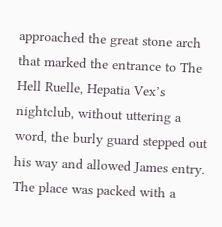approached the great stone arch that marked the entrance to The Hell Ruelle, Hepatia Vex’s nightclub, without uttering a word, the burly guard stepped out his way and allowed James entry.
The place was packed with a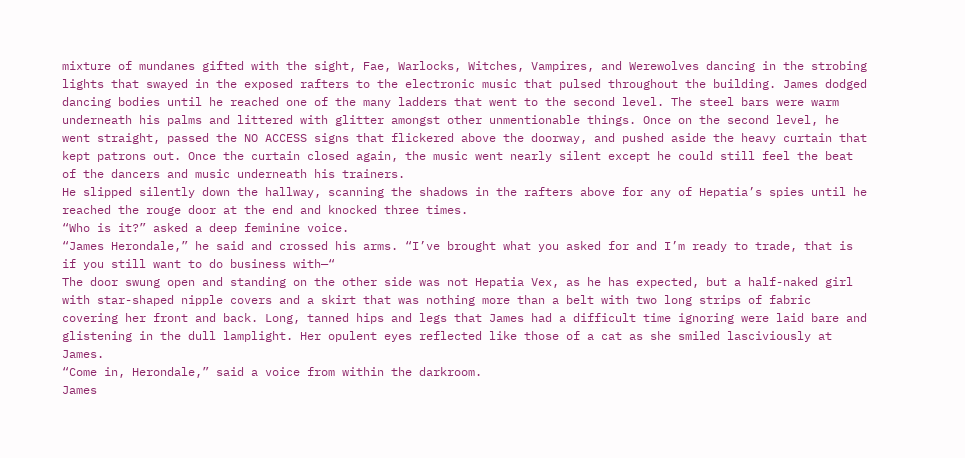mixture of mundanes gifted with the sight, Fae, Warlocks, Witches, Vampires, and Werewolves dancing in the strobing lights that swayed in the exposed rafters to the electronic music that pulsed throughout the building. James dodged dancing bodies until he reached one of the many ladders that went to the second level. The steel bars were warm underneath his palms and littered with glitter amongst other unmentionable things. Once on the second level, he went straight, passed the NO ACCESS signs that flickered above the doorway, and pushed aside the heavy curtain that kept patrons out. Once the curtain closed again, the music went nearly silent except he could still feel the beat of the dancers and music underneath his trainers.
He slipped silently down the hallway, scanning the shadows in the rafters above for any of Hepatia’s spies until he reached the rouge door at the end and knocked three times.
“Who is it?” asked a deep feminine voice.
“James Herondale,” he said and crossed his arms. “I’ve brought what you asked for and I’m ready to trade, that is if you still want to do business with—“
The door swung open and standing on the other side was not Hepatia Vex, as he has expected, but a half-naked girl with star-shaped nipple covers and a skirt that was nothing more than a belt with two long strips of fabric covering her front and back. Long, tanned hips and legs that James had a difficult time ignoring were laid bare and glistening in the dull lamplight. Her opulent eyes reflected like those of a cat as she smiled lasciviously at James.
“Come in, Herondale,” said a voice from within the darkroom.
James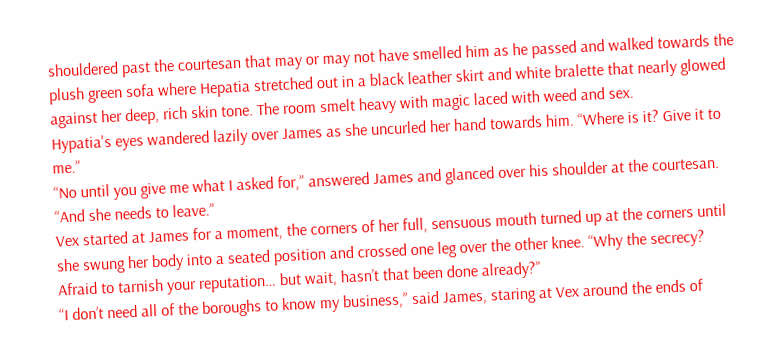shouldered past the courtesan that may or may not have smelled him as he passed and walked towards the plush green sofa where Hepatia stretched out in a black leather skirt and white bralette that nearly glowed against her deep, rich skin tone. The room smelt heavy with magic laced with weed and sex.
Hypatia's eyes wandered lazily over James as she uncurled her hand towards him. “Where is it? Give it to me.”
“No until you give me what I asked for,” answered James and glanced over his shoulder at the courtesan. “And she needs to leave.”
Vex started at James for a moment, the corners of her full, sensuous mouth turned up at the corners until she swung her body into a seated position and crossed one leg over the other knee. “Why the secrecy? Afraid to tarnish your reputation… but wait, hasn’t that been done already?”
“I don’t need all of the boroughs to know my business,” said James, staring at Vex around the ends of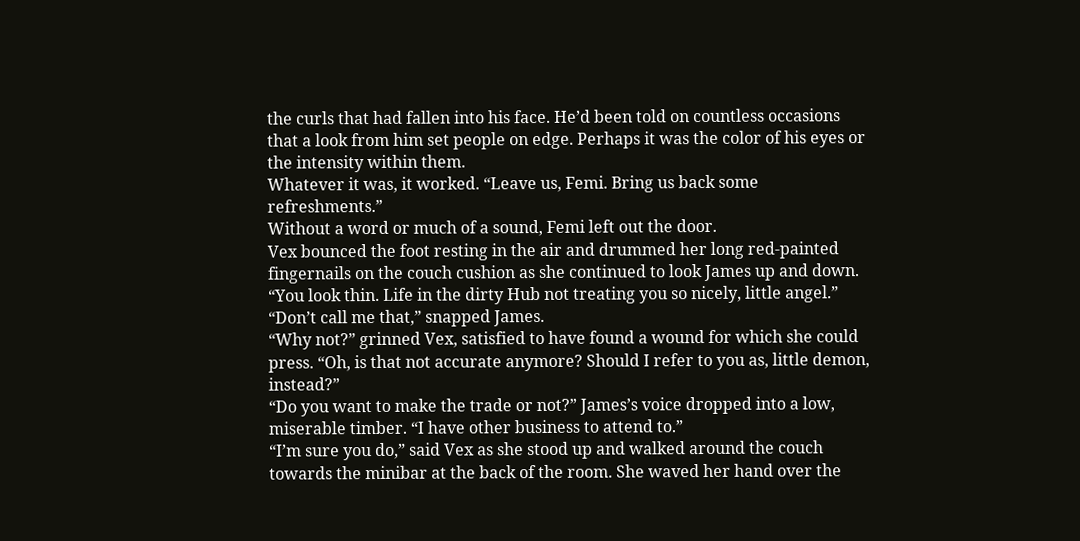the curls that had fallen into his face. He’d been told on countless occasions that a look from him set people on edge. Perhaps it was the color of his eyes or the intensity within them.
Whatever it was, it worked. “Leave us, Femi. Bring us back some refreshments.”
Without a word or much of a sound, Femi left out the door.
Vex bounced the foot resting in the air and drummed her long red-painted fingernails on the couch cushion as she continued to look James up and down. “You look thin. Life in the dirty Hub not treating you so nicely, little angel.”
“Don’t call me that,” snapped James.
“Why not?” grinned Vex, satisfied to have found a wound for which she could press. “Oh, is that not accurate anymore? Should I refer to you as, little demon, instead?”
“Do you want to make the trade or not?” James’s voice dropped into a low, miserable timber. “I have other business to attend to.”
“I’m sure you do,” said Vex as she stood up and walked around the couch towards the minibar at the back of the room. She waved her hand over the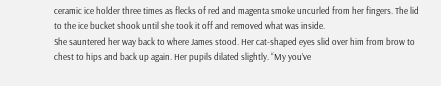ceramic ice holder three times as flecks of red and magenta smoke uncurled from her fingers. The lid to the ice bucket shook until she took it off and removed what was inside.
She sauntered her way back to where James stood. Her cat-shaped eyes slid over him from brow to chest to hips and back up again. Her pupils dilated slightly. “My you’ve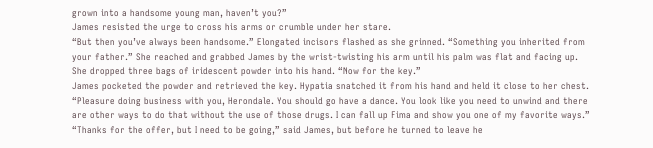grown into a handsome young man, haven’t you?”
James resisted the urge to cross his arms or crumble under her stare.
“But then you’ve always been handsome.” Elongated incisors flashed as she grinned. “Something you inherited from your father.” She reached and grabbed James by the wrist-twisting his arm until his palm was flat and facing up. She dropped three bags of iridescent powder into his hand. “Now for the key.”
James pocketed the powder and retrieved the key. Hypatia snatched it from his hand and held it close to her chest. “Pleasure doing business with you, Herondale. You should go have a dance. You look like you need to unwind and there are other ways to do that without the use of those drugs. I can fall up Fima and show you one of my favorite ways.”
“Thanks for the offer, but I need to be going,” said James, but before he turned to leave he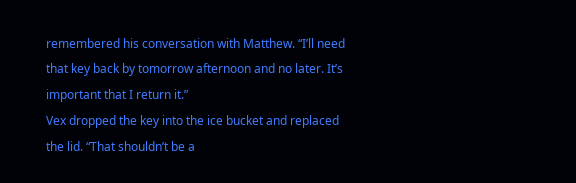remembered his conversation with Matthew. “I’ll need that key back by tomorrow afternoon and no later. It’s important that I return it.”
Vex dropped the key into the ice bucket and replaced the lid. “That shouldn’t be a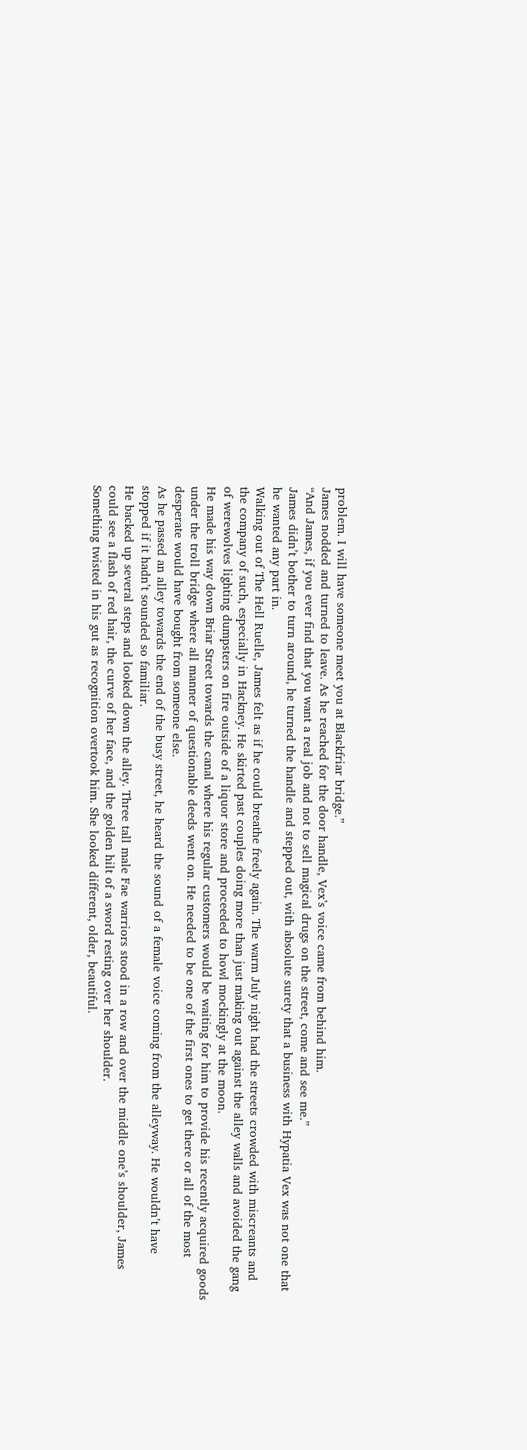problem. I will have someone meet you at Blackfriar bridge.”
James nodded and turned to leave. As he reached for the door handle, Vex’s voice came from behind him.
“And James, if you ever find that you want a real job and not to sell magical drugs on the street, come and see me.”
James didn’t bother to turn around, he turned the handle and stepped out, with absolute surety that a business with Hypatia Vex was not one that he wanted any part in.
Walking out of The Hell Ruelle, James felt as if he could breathe freely again. The warm July night had the streets crowded with miscreants and the company of such, especially in Hackney. He skirted past couples doing more than just making out against the alley walls and avoided the gang of werewolves lighting dumpsters on fire outside of a liquor store and proceeded to howl mockingly at the moon.
He made his way down Briar Street towards the canal where his regular customers would be waiting for him to provide his recently acquired goods under the troll bridge where all manner of questionable deeds went on. He needed to be one of the first ones to get there or all of the most desperate would have bought from someone else.
As he passed an alley towards the end of the busy street, he heard the sound of a female voice coming from the alleyway. He wouldn’t have stopped if it hadn’t sounded so familiar.
He backed up several steps and looked down the alley. Three tall male Fae warriors stood in a row and over the middle one’s shoulder, James could see a flash of red hair, the curve of her face, and the golden hilt of a sword resting over her shoulder.
Something twisted in his gut as recognition overtook him. She looked different, older, beautiful.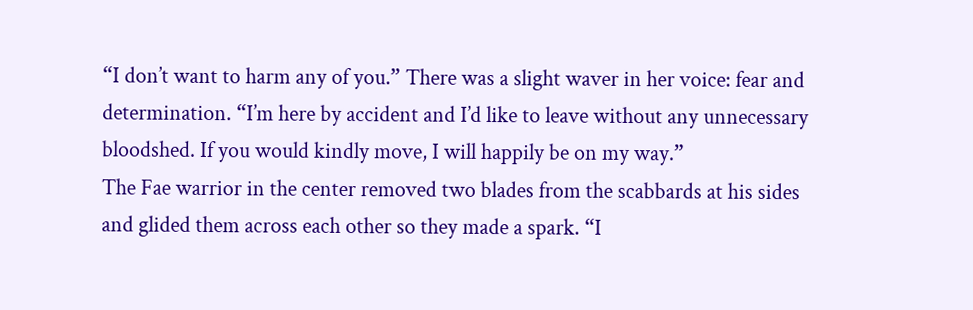“I don’t want to harm any of you.” There was a slight waver in her voice: fear and determination. “I’m here by accident and I’d like to leave without any unnecessary bloodshed. If you would kindly move, I will happily be on my way.”
The Fae warrior in the center removed two blades from the scabbards at his sides and glided them across each other so they made a spark. “I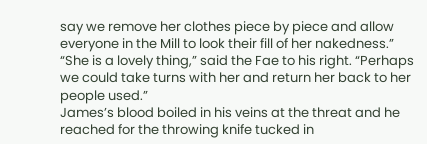say we remove her clothes piece by piece and allow everyone in the Mill to look their fill of her nakedness.”
“She is a lovely thing,” said the Fae to his right. “Perhaps we could take turns with her and return her back to her people used.”
James’s blood boiled in his veins at the threat and he reached for the throwing knife tucked in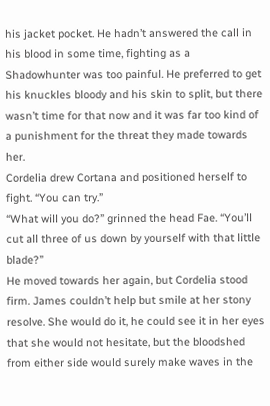his jacket pocket. He hadn’t answered the call in his blood in some time, fighting as a Shadowhunter was too painful. He preferred to get his knuckles bloody and his skin to split, but there wasn’t time for that now and it was far too kind of a punishment for the threat they made towards her.
Cordelia drew Cortana and positioned herself to fight. “You can try.”
“What will you do?” grinned the head Fae. “You’ll cut all three of us down by yourself with that little blade?”
He moved towards her again, but Cordelia stood firm. James couldn’t help but smile at her stony resolve. She would do it, he could see it in her eyes that she would not hesitate, but the bloodshed from either side would surely make waves in the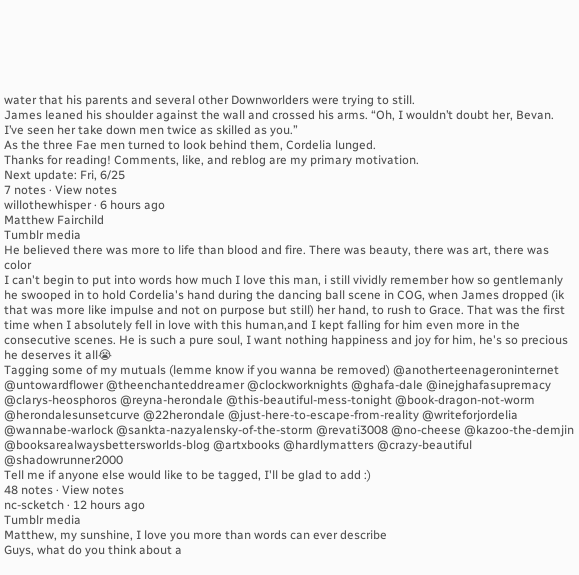water that his parents and several other Downworlders were trying to still.
James leaned his shoulder against the wall and crossed his arms. “Oh, I wouldn’t doubt her, Bevan. I’ve seen her take down men twice as skilled as you.”
As the three Fae men turned to look behind them, Cordelia lunged.
Thanks for reading! Comments, like, and reblog are my primary motivation.
Next update: Fri, 6/25
7 notes · View notes
willothewhisper · 6 hours ago
Matthew Fairchild
Tumblr media
He believed there was more to life than blood and fire. There was beauty, there was art, there was color
I can't begin to put into words how much I love this man, i still vividly remember how so gentlemanly he swooped in to hold Cordelia's hand during the dancing ball scene in COG, when James dropped (ik that was more like impulse and not on purpose but still) her hand, to rush to Grace. That was the first time when I absolutely fell in love with this human,and I kept falling for him even more in the consecutive scenes. He is such a pure soul, I want nothing happiness and joy for him, he's so precious he deserves it all😭
Tagging some of my mutuals (lemme know if you wanna be removed) @anotherteenageroninternet @untowardflower @theenchanteddreamer @clockworknights @ghafa-dale @inejghafasupremacy @clarys-heosphoros @reyna-herondale @this-beautiful-mess-tonight @book-dragon-not-worm @herondalesunsetcurve @22herondale @just-here-to-escape-from-reality @writeforjordelia @wannabe-warlock @sankta-nazyalensky-of-the-storm @revati3008 @no-cheese @kazoo-the-demjin @booksarealwaysbettersworlds-blog @artxbooks @hardlymatters @crazy-beautiful @shadowrunner2000
Tell me if anyone else would like to be tagged, I'll be glad to add :)
48 notes · View notes
nc-scketch · 12 hours ago
Tumblr media
Matthew, my sunshine, I love you more than words can ever describe
Guys, what do you think about a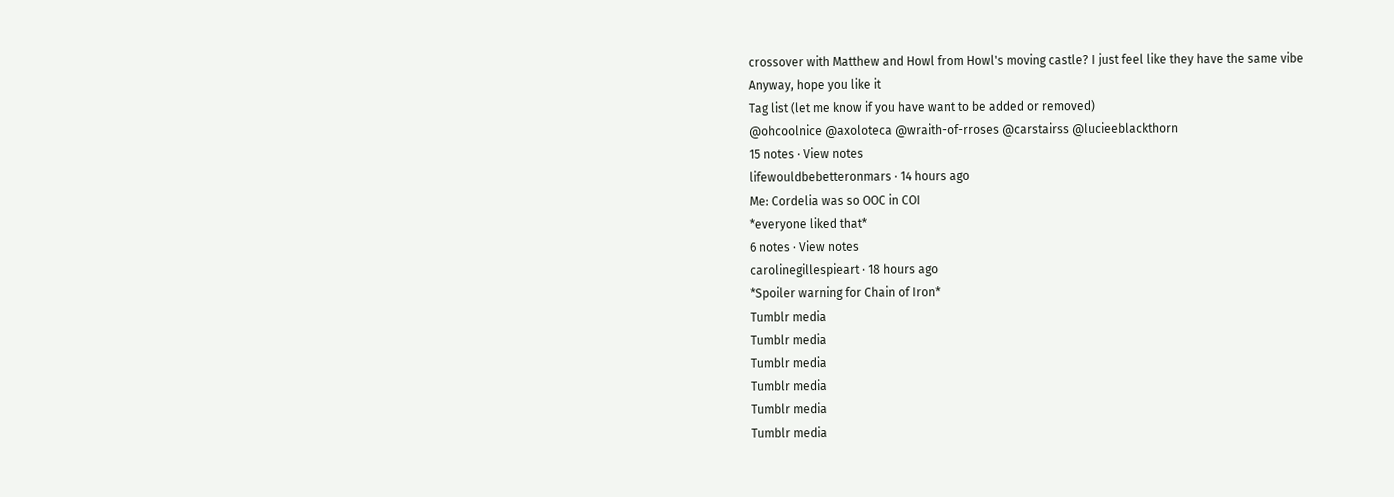crossover with Matthew and Howl from Howl's moving castle? I just feel like they have the same vibe
Anyway, hope you like it
Tag list (let me know if you have want to be added or removed)
@ohcoolnice @axoloteca @wraith-of-rroses @carstairss @lucieeblackthorn
15 notes · View notes
lifewouldbebetteronmars · 14 hours ago
Me: Cordelia was so OOC in COI
*everyone liked that*
6 notes · View notes
carolinegillespieart · 18 hours ago
*Spoiler warning for Chain of Iron*
Tumblr media
Tumblr media
Tumblr media
Tumblr media
Tumblr media
Tumblr media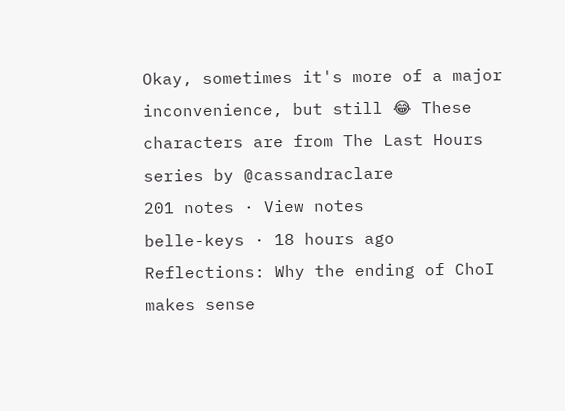Okay, sometimes it's more of a major inconvenience, but still 😂 These characters are from The Last Hours series by @cassandraclare
201 notes · View notes
belle-keys · 18 hours ago
Reflections: Why the ending of ChoI makes sense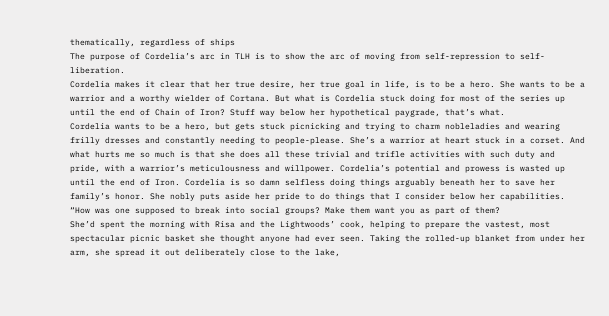thematically, regardless of ships
The purpose of Cordelia’s arc in TLH is to show the arc of moving from self-repression to self-liberation.
Cordelia makes it clear that her true desire, her true goal in life, is to be a hero. She wants to be a warrior and a worthy wielder of Cortana. But what is Cordelia stuck doing for most of the series up until the end of Chain of Iron? Stuff way below her hypothetical paygrade, that’s what.
Cordelia wants to be a hero, but gets stuck picnicking and trying to charm nobleladies and wearing frilly dresses and constantly needing to people-please. She’s a warrior at heart stuck in a corset. And what hurts me so much is that she does all these trivial and trifle activities with such duty and pride, with a warrior’s meticulousness and willpower. Cordelia’s potential and prowess is wasted up until the end of Iron. Cordelia is so damn selfless doing things arguably beneath her to save her family’s honor. She nobly puts aside her pride to do things that I consider below her capabilities.
“How was one supposed to break into social groups? Make them want you as part of them?
She’d spent the morning with Risa and the Lightwoods’ cook, helping to prepare the vastest, most spectacular picnic basket she thought anyone had ever seen. Taking the rolled-up blanket from under her arm, she spread it out deliberately close to the lake,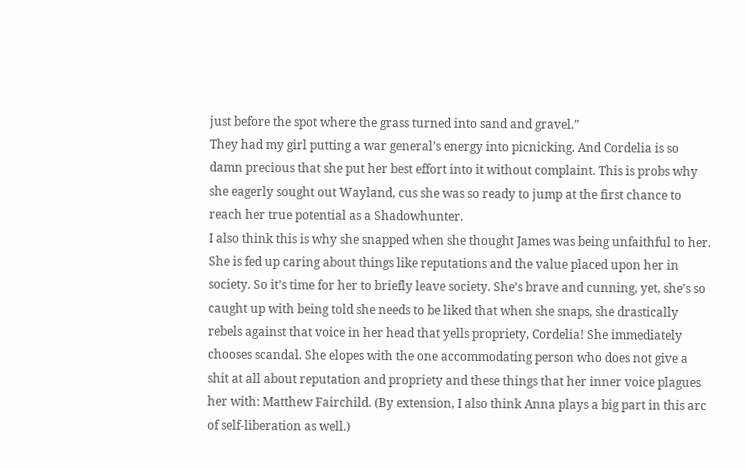just before the spot where the grass turned into sand and gravel.”
They had my girl putting a war general’s energy into picnicking. And Cordelia is so damn precious that she put her best effort into it without complaint. This is probs why she eagerly sought out Wayland, cus she was so ready to jump at the first chance to reach her true potential as a Shadowhunter.
I also think this is why she snapped when she thought James was being unfaithful to her. She is fed up caring about things like reputations and the value placed upon her in society. So it’s time for her to briefly leave society. She’s brave and cunning, yet, she’s so caught up with being told she needs to be liked that when she snaps, she drastically rebels against that voice in her head that yells propriety, Cordelia! She immediately chooses scandal. She elopes with the one accommodating person who does not give a shit at all about reputation and propriety and these things that her inner voice plagues her with: Matthew Fairchild. (By extension, I also think Anna plays a big part in this arc of self-liberation as well.)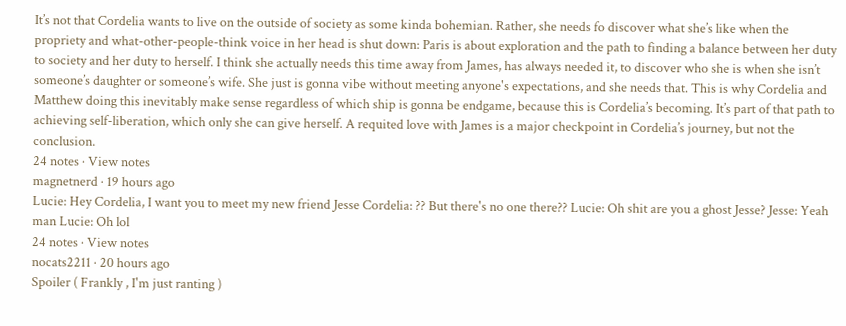It’s not that Cordelia wants to live on the outside of society as some kinda bohemian. Rather, she needs fo discover what she’s like when the propriety and what-other-people-think voice in her head is shut down: Paris is about exploration and the path to finding a balance between her duty to society and her duty to herself. I think she actually needs this time away from James, has always needed it, to discover who she is when she isn’t someone’s daughter or someone’s wife. She just is gonna vibe without meeting anyone's expectations, and she needs that. This is why Cordelia and Matthew doing this inevitably make sense regardless of which ship is gonna be endgame, because this is Cordelia’s becoming. It’s part of that path to achieving self-liberation, which only she can give herself. A requited love with James is a major checkpoint in Cordelia’s journey, but not the conclusion.
24 notes · View notes
magnetnerd · 19 hours ago
Lucie: Hey Cordelia, I want you to meet my new friend Jesse Cordelia: ?? But there's no one there?? Lucie: Oh shit are you a ghost Jesse? Jesse: Yeah man Lucie: Oh lol
24 notes · View notes
nocats2211 · 20 hours ago
Spoiler ( Frankly , I'm just ranting )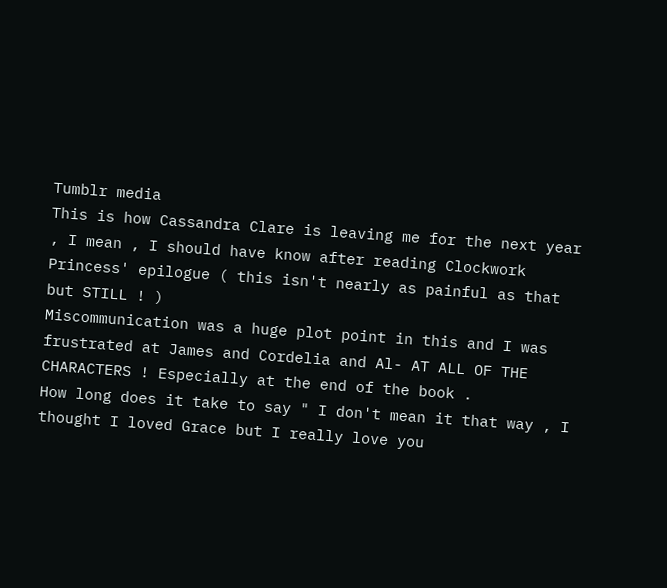Tumblr media
This is how Cassandra Clare is leaving me for the next year , I mean , I should have know after reading Clockwork Princess' epilogue ( this isn't nearly as painful as that but STILL ! )
Miscommunication was a huge plot point in this and I was frustrated at James and Cordelia and Al- AT ALL OF THE CHARACTERS ! Especially at the end of the book .
How long does it take to say " I don't mean it that way , I thought I loved Grace but I really love you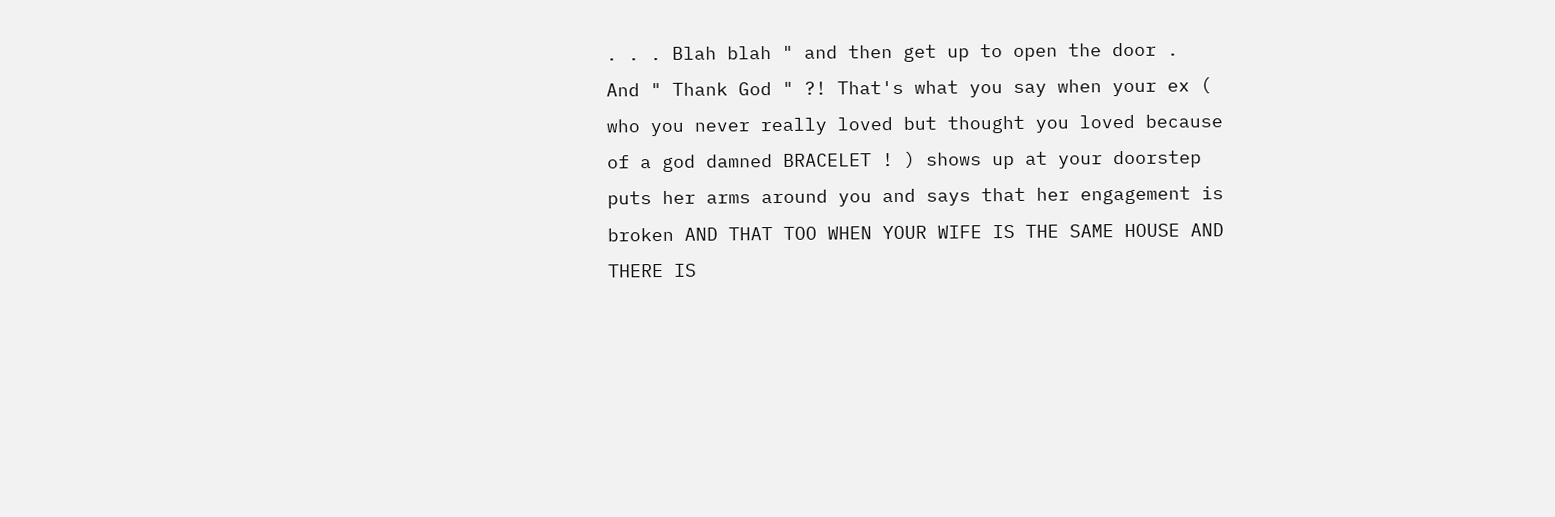. . . Blah blah " and then get up to open the door .
And " Thank God " ?! That's what you say when your ex ( who you never really loved but thought you loved because of a god damned BRACELET ! ) shows up at your doorstep puts her arms around you and says that her engagement is broken AND THAT TOO WHEN YOUR WIFE IS THE SAME HOUSE AND THERE IS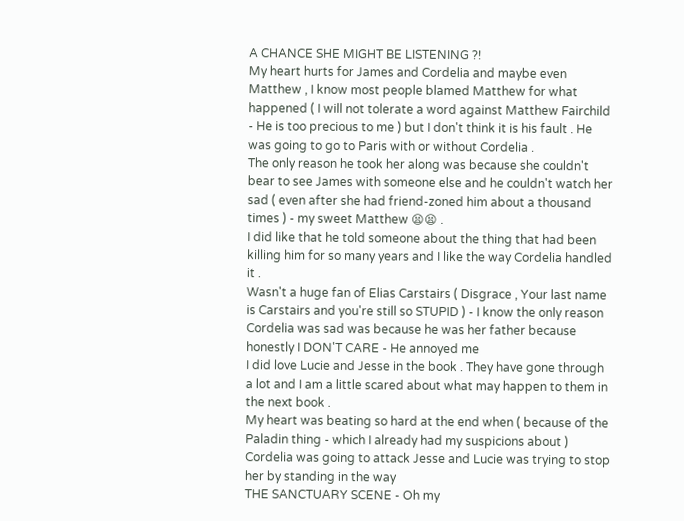A CHANCE SHE MIGHT BE LISTENING ?!
My heart hurts for James and Cordelia and maybe even Matthew , I know most people blamed Matthew for what happened ( I will not tolerate a word against Matthew Fairchild - He is too precious to me ) but I don't think it is his fault . He was going to go to Paris with or without Cordelia .
The only reason he took her along was because she couldn't bear to see James with someone else and he couldn't watch her sad ( even after she had friend-zoned him about a thousand times ) - my sweet Matthew 😫😫 .
I did like that he told someone about the thing that had been killing him for so many years and I like the way Cordelia handled it .
Wasn't a huge fan of Elias Carstairs ( Disgrace , Your last name is Carstairs and you're still so STUPID ) - I know the only reason Cordelia was sad was because he was her father because honestly I DON'T CARE - He annoyed me
I did love Lucie and Jesse in the book . They have gone through a lot and I am a little scared about what may happen to them in the next book .
My heart was beating so hard at the end when ( because of the Paladin thing - which I already had my suspicions about ) Cordelia was going to attack Jesse and Lucie was trying to stop her by standing in the way
THE SANCTUARY SCENE - Oh my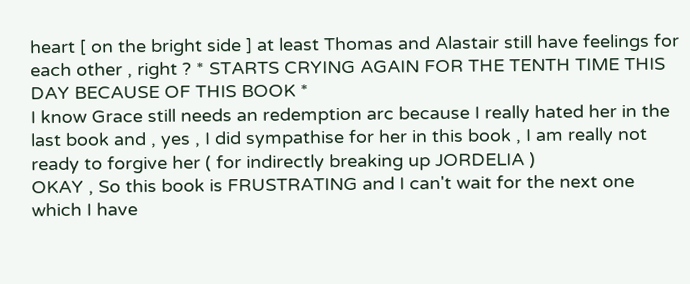heart [ on the bright side ] at least Thomas and Alastair still have feelings for each other , right ? * STARTS CRYING AGAIN FOR THE TENTH TIME THIS DAY BECAUSE OF THIS BOOK *
I know Grace still needs an redemption arc because I really hated her in the last book and , yes , I did sympathise for her in this book , I am really not ready to forgive her ( for indirectly breaking up JORDELIA )
OKAY , So this book is FRUSTRATING and I can't wait for the next one which I have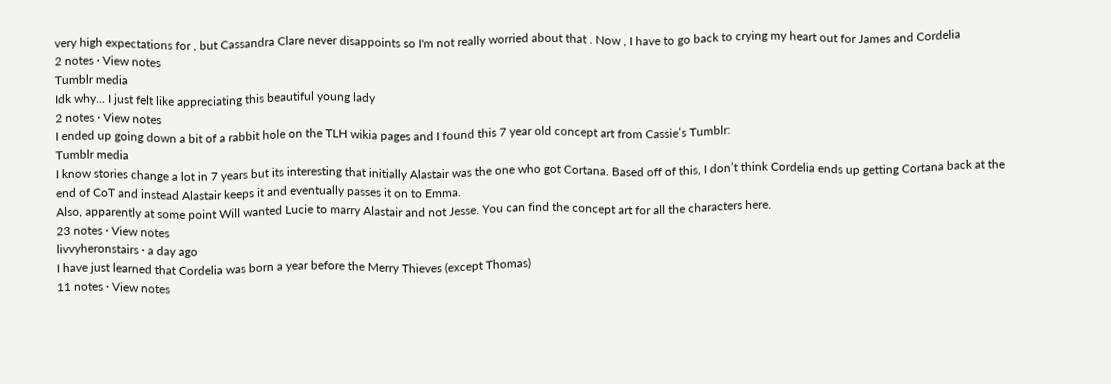very high expectations for , but Cassandra Clare never disappoints so I'm not really worried about that . Now , I have to go back to crying my heart out for James and Cordelia
2 notes · View notes
Tumblr media
Idk why... I just felt like appreciating this beautiful young lady
2 notes · View notes
I ended up going down a bit of a rabbit hole on the TLH wikia pages and I found this 7 year old concept art from Cassie’s Tumblr:
Tumblr media
I know stories change a lot in 7 years but its interesting that initially Alastair was the one who got Cortana. Based off of this, I don’t think Cordelia ends up getting Cortana back at the end of CoT and instead Alastair keeps it and eventually passes it on to Emma.
Also, apparently at some point Will wanted Lucie to marry Alastair and not Jesse. You can find the concept art for all the characters here.
23 notes · View notes
livvyheronstairs · a day ago
I have just learned that Cordelia was born a year before the Merry Thieves (except Thomas)
11 notes · View notes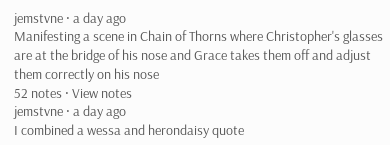jemstvne · a day ago
Manifesting a scene in Chain of Thorns where Christopher's glasses are at the bridge of his nose and Grace takes them off and adjust them correctly on his nose
52 notes · View notes
jemstvne · a day ago
I combined a wessa and herondaisy quote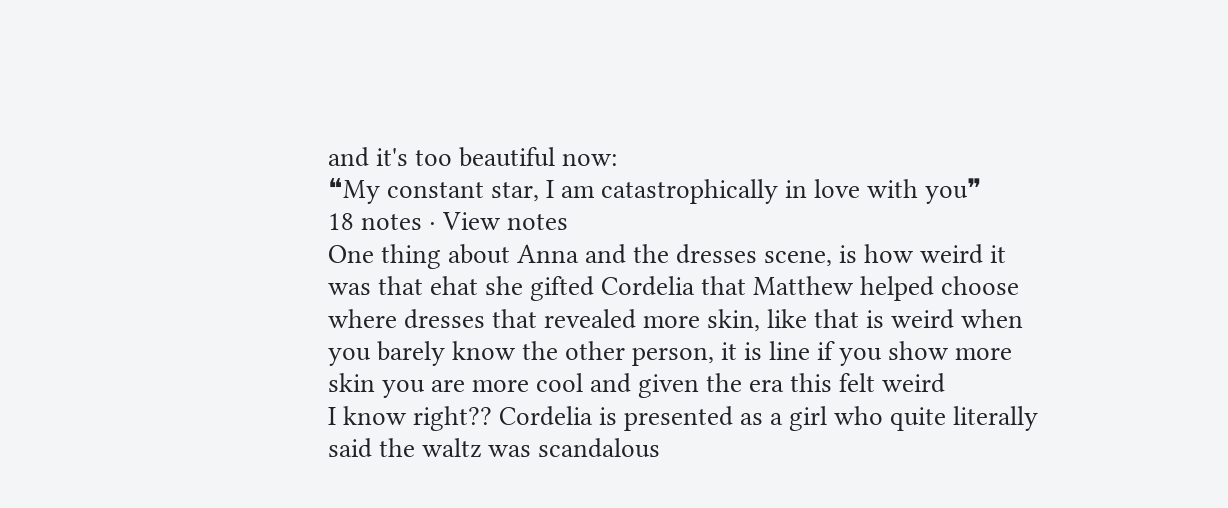and it's too beautiful now:
❝My constant star, I am catastrophically in love with you❞
18 notes · View notes
One thing about Anna and the dresses scene, is how weird it was that ehat she gifted Cordelia that Matthew helped choose where dresses that revealed more skin, like that is weird when you barely know the other person, it is line if you show more skin you are more cool and given the era this felt weird
I know right?? Cordelia is presented as a girl who quite literally said the waltz was scandalous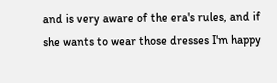and is very aware of the era's rules, and if she wants to wear those dresses I'm happy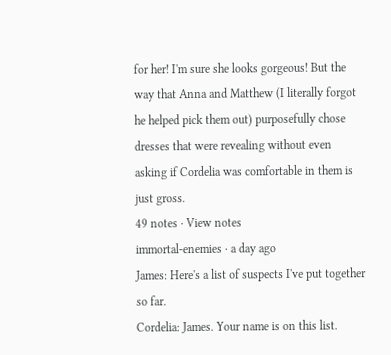for her! I'm sure she looks gorgeous! But the way that Anna and Matthew (I literally forgot he helped pick them out) purposefully chose dresses that were revealing without even asking if Cordelia was comfortable in them is just gross.
49 notes · View notes
immortal-enemies · a day ago
James: Here's a list of suspects I've put together so far.
Cordelia: James. Your name is on this list.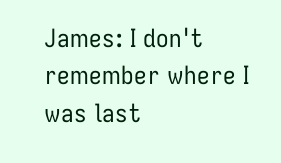James: I don't remember where I was last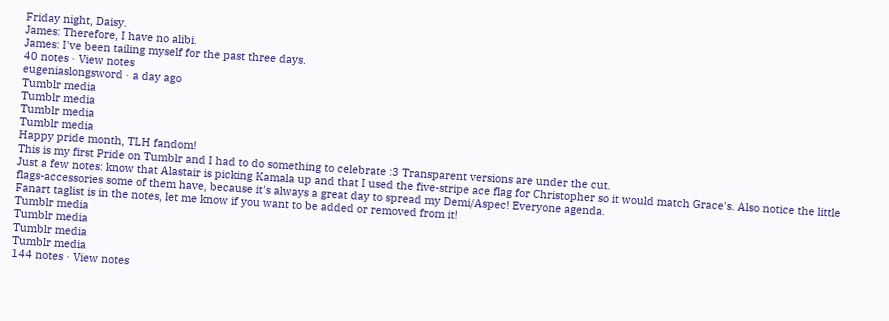Friday night, Daisy.
James: Therefore, I have no alibi.
James: I've been tailing myself for the past three days.
40 notes · View notes
eugeniaslongsword · a day ago
Tumblr media
Tumblr media
Tumblr media
Tumblr media
Happy pride month, TLH fandom!
This is my first Pride on Tumblr and I had to do something to celebrate :3 Transparent versions are under the cut.
Just a few notes: know that Alastair is picking Kamala up and that I used the five-stripe ace flag for Christopher so it would match Grace's. Also notice the little flags-accessories some of them have, because it's always a great day to spread my Demi/Aspec! Everyone agenda.
Fanart taglist is in the notes, let me know if you want to be added or removed from it!
Tumblr media
Tumblr media
Tumblr media
Tumblr media
144 notes · View notes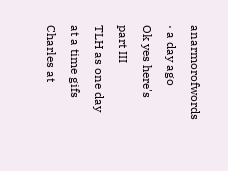anarmorofwords · a day ago
Ok yes here's part III
TLH as one day at a time gifs
Charles at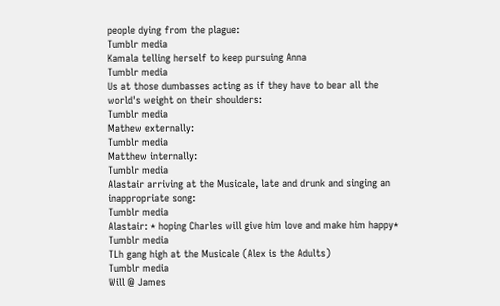people dying from the plague:
Tumblr media
Kamala telling herself to keep pursuing Anna
Tumblr media
Us at those dumbasses acting as if they have to bear all the world's weight on their shoulders:
Tumblr media
Mathew externally:
Tumblr media
Matthew internally:
Tumblr media
Alastair arriving at the Musicale, late and drunk and singing an inappropriate song:
Tumblr media
Alastair: * hoping Charles will give him love and make him happy*
Tumblr media
TLh gang high at the Musicale (Alex is the Adults)
Tumblr media
Will @ James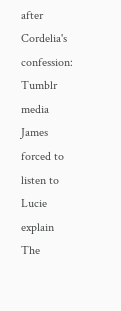after Cordelia's confession:
Tumblr media
James forced to listen to Lucie explain The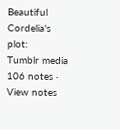Beautiful Cordelia's plot:
Tumblr media
106 notes · View notes